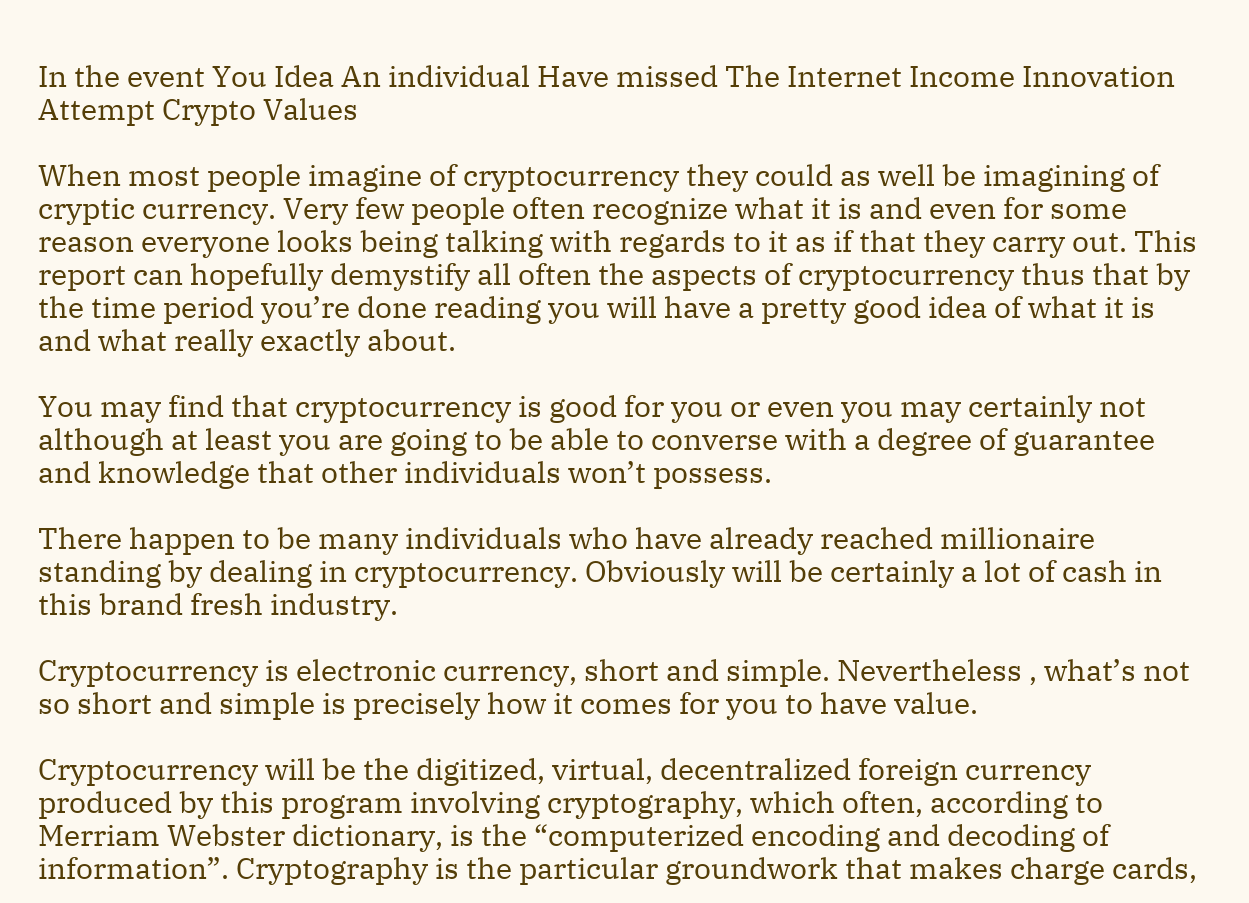In the event You Idea An individual Have missed The Internet Income Innovation Attempt Crypto Values

When most people imagine of cryptocurrency they could as well be imagining of cryptic currency. Very few people often recognize what it is and even for some reason everyone looks being talking with regards to it as if that they carry out. This report can hopefully demystify all often the aspects of cryptocurrency thus that by the time period you’re done reading you will have a pretty good idea of what it is and what really exactly about.

You may find that cryptocurrency is good for you or even you may certainly not although at least you are going to be able to converse with a degree of guarantee and knowledge that other individuals won’t possess.

There happen to be many individuals who have already reached millionaire standing by dealing in cryptocurrency. Obviously will be certainly a lot of cash in this brand fresh industry.

Cryptocurrency is electronic currency, short and simple. Nevertheless , what’s not so short and simple is precisely how it comes for you to have value.

Cryptocurrency will be the digitized, virtual, decentralized foreign currency produced by this program involving cryptography, which often, according to Merriam Webster dictionary, is the “computerized encoding and decoding of information”. Cryptography is the particular groundwork that makes charge cards,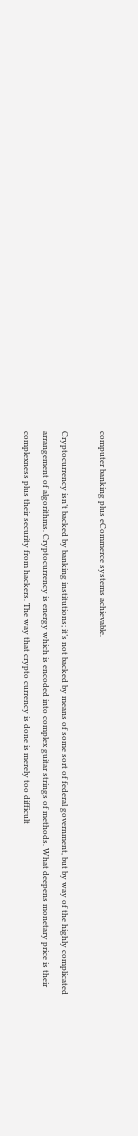computer banking plus eCommerce systems achievable.

Cryptocurrency isn’t backed by banking institutions; it’s not backed by means of some sort of federal government, but by way of the highly complicated arrangement of algorithms. Cryptocurrency is energy which is encoded into complex guitar strings of methods. What deepens monetary price is their complexness plus their security from hackers. The way that crypto currency is done is merely too difficult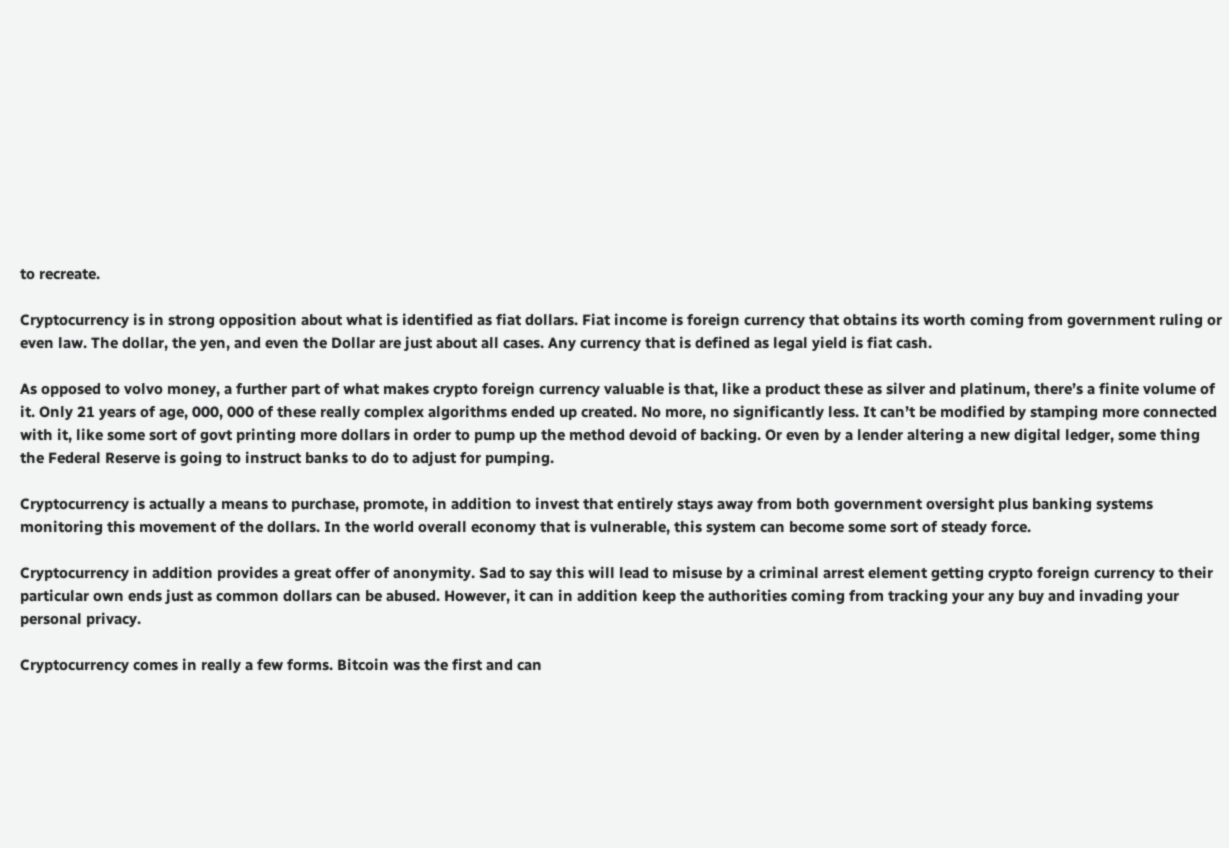to recreate.

Cryptocurrency is in strong opposition about what is identified as fiat dollars. Fiat income is foreign currency that obtains its worth coming from government ruling or even law. The dollar, the yen, and even the Dollar are just about all cases. Any currency that is defined as legal yield is fiat cash.

As opposed to volvo money, a further part of what makes crypto foreign currency valuable is that, like a product these as silver and platinum, there’s a finite volume of it. Only 21 years of age, 000, 000 of these really complex algorithms ended up created. No more, no significantly less. It can’t be modified by stamping more connected with it, like some sort of govt printing more dollars in order to pump up the method devoid of backing. Or even by a lender altering a new digital ledger, some thing the Federal Reserve is going to instruct banks to do to adjust for pumping.

Cryptocurrency is actually a means to purchase, promote, in addition to invest that entirely stays away from both government oversight plus banking systems monitoring this movement of the dollars. In the world overall economy that is vulnerable, this system can become some sort of steady force.

Cryptocurrency in addition provides a great offer of anonymity. Sad to say this will lead to misuse by a criminal arrest element getting crypto foreign currency to their particular own ends just as common dollars can be abused. However, it can in addition keep the authorities coming from tracking your any buy and invading your personal privacy.

Cryptocurrency comes in really a few forms. Bitcoin was the first and can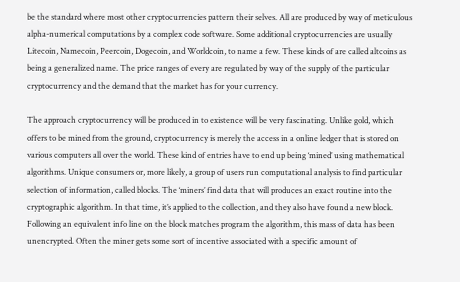be the standard where most other cryptocurrencies pattern their selves. All are produced by way of meticulous alpha-numerical computations by a complex code software. Some additional cryptocurrencies are usually Litecoin, Namecoin, Peercoin, Dogecoin, and Worldcoin, to name a few. These kinds of are called altcoins as being a generalized name. The price ranges of every are regulated by way of the supply of the particular cryptocurrency and the demand that the market has for your currency.

The approach cryptocurrency will be produced in to existence will be very fascinating. Unlike gold, which offers to be mined from the ground, cryptocurrency is merely the access in a online ledger that is stored on various computers all over the world. These kind of entries have to end up being ‘mined’ using mathematical algorithms. Unique consumers or, more likely, a group of users run computational analysis to find particular selection of information, called blocks. The ‘miners’ find data that will produces an exact routine into the cryptographic algorithm. In that time, it’s applied to the collection, and they also have found a new block. Following an equivalent info line on the block matches program the algorithm, this mass of data has been unencrypted. Often the miner gets some sort of incentive associated with a specific amount of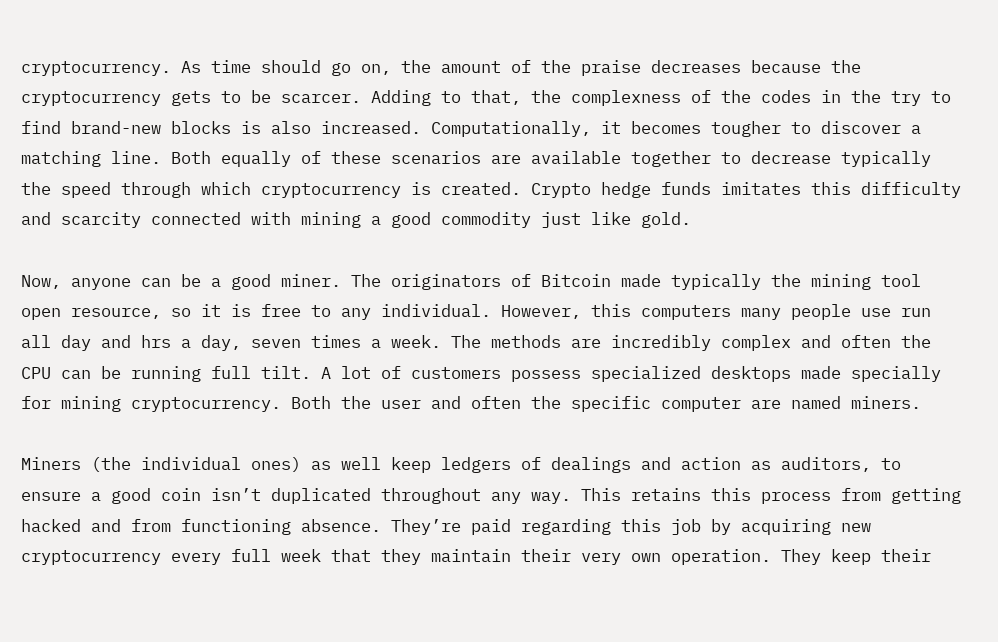cryptocurrency. As time should go on, the amount of the praise decreases because the cryptocurrency gets to be scarcer. Adding to that, the complexness of the codes in the try to find brand-new blocks is also increased. Computationally, it becomes tougher to discover a matching line. Both equally of these scenarios are available together to decrease typically the speed through which cryptocurrency is created. Crypto hedge funds imitates this difficulty and scarcity connected with mining a good commodity just like gold.

Now, anyone can be a good miner. The originators of Bitcoin made typically the mining tool open resource, so it is free to any individual. However, this computers many people use run all day and hrs a day, seven times a week. The methods are incredibly complex and often the CPU can be running full tilt. A lot of customers possess specialized desktops made specially for mining cryptocurrency. Both the user and often the specific computer are named miners.

Miners (the individual ones) as well keep ledgers of dealings and action as auditors, to ensure a good coin isn’t duplicated throughout any way. This retains this process from getting hacked and from functioning absence. They’re paid regarding this job by acquiring new cryptocurrency every full week that they maintain their very own operation. They keep their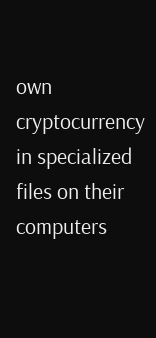own cryptocurrency in specialized files on their computers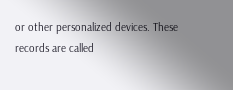or other personalized devices. These records are called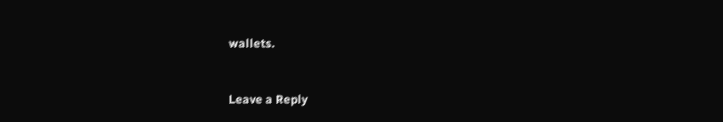wallets.


Leave a Reply